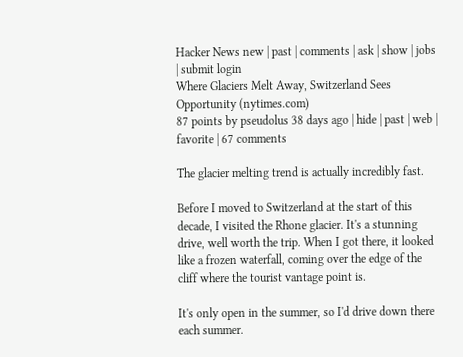Hacker News new | past | comments | ask | show | jobs | submit login
Where Glaciers Melt Away, Switzerland Sees Opportunity (nytimes.com)
87 points by pseudolus 38 days ago | hide | past | web | favorite | 67 comments

The glacier melting trend is actually incredibly fast.

Before I moved to Switzerland at the start of this decade, I visited the Rhone glacier. It's a stunning drive, well worth the trip. When I got there, it looked like a frozen waterfall, coming over the edge of the cliff where the tourist vantage point is.

It's only open in the summer, so I'd drive down there each summer.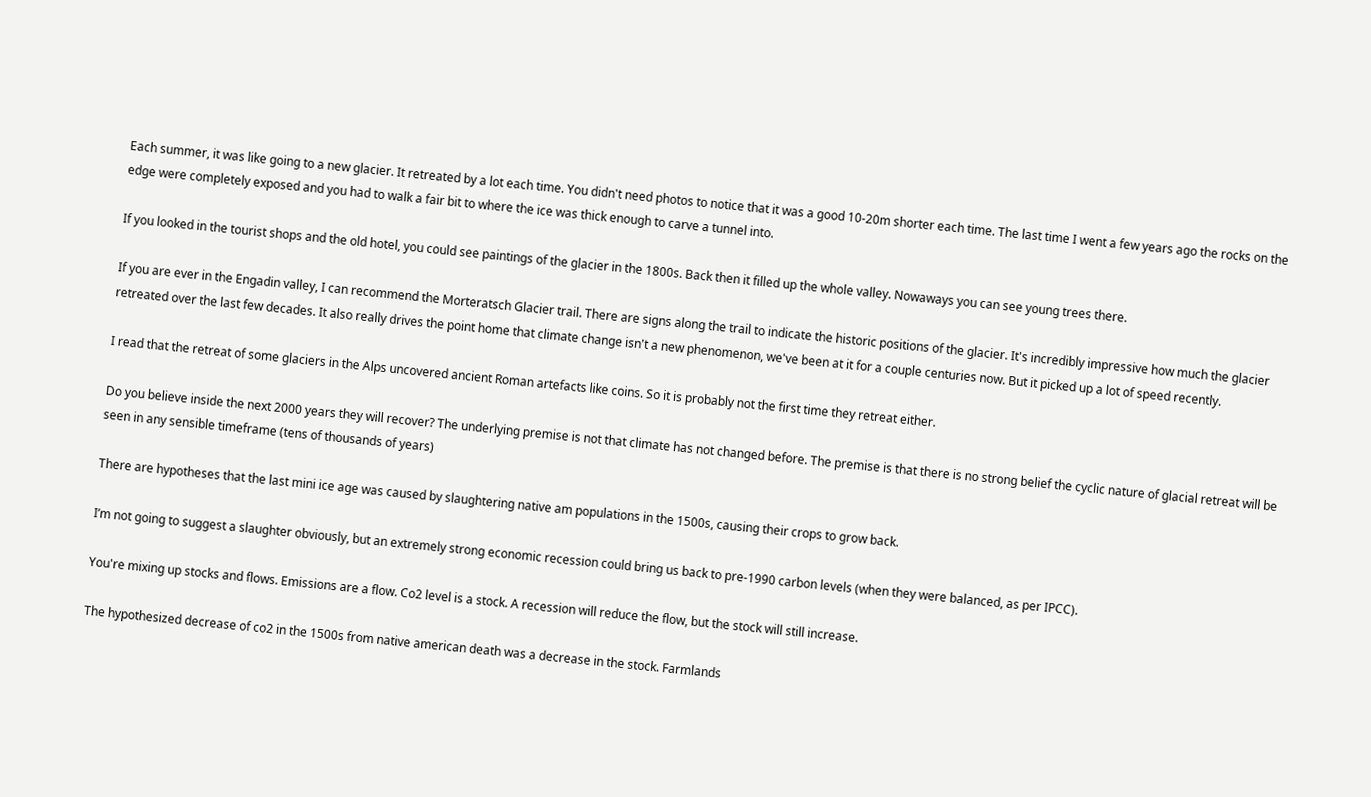Each summer, it was like going to a new glacier. It retreated by a lot each time. You didn't need photos to notice that it was a good 10-20m shorter each time. The last time I went a few years ago the rocks on the edge were completely exposed and you had to walk a fair bit to where the ice was thick enough to carve a tunnel into.

If you looked in the tourist shops and the old hotel, you could see paintings of the glacier in the 1800s. Back then it filled up the whole valley. Nowaways you can see young trees there.

If you are ever in the Engadin valley, I can recommend the Morteratsch Glacier trail. There are signs along the trail to indicate the historic positions of the glacier. It's incredibly impressive how much the glacier retreated over the last few decades. It also really drives the point home that climate change isn't a new phenomenon, we've been at it for a couple centuries now. But it picked up a lot of speed recently.

I read that the retreat of some glaciers in the Alps uncovered ancient Roman artefacts like coins. So it is probably not the first time they retreat either.

Do you believe inside the next 2000 years they will recover? The underlying premise is not that climate has not changed before. The premise is that there is no strong belief the cyclic nature of glacial retreat will be seen in any sensible timeframe (tens of thousands of years)

There are hypotheses that the last mini ice age was caused by slaughtering native am populations in the 1500s, causing their crops to grow back.

I’m not going to suggest a slaughter obviously, but an extremely strong economic recession could bring us back to pre-1990 carbon levels (when they were balanced, as per IPCC).

You're mixing up stocks and flows. Emissions are a flow. Co2 level is a stock. A recession will reduce the flow, but the stock will still increase.

The hypothesized decrease of co2 in the 1500s from native american death was a decrease in the stock. Farmlands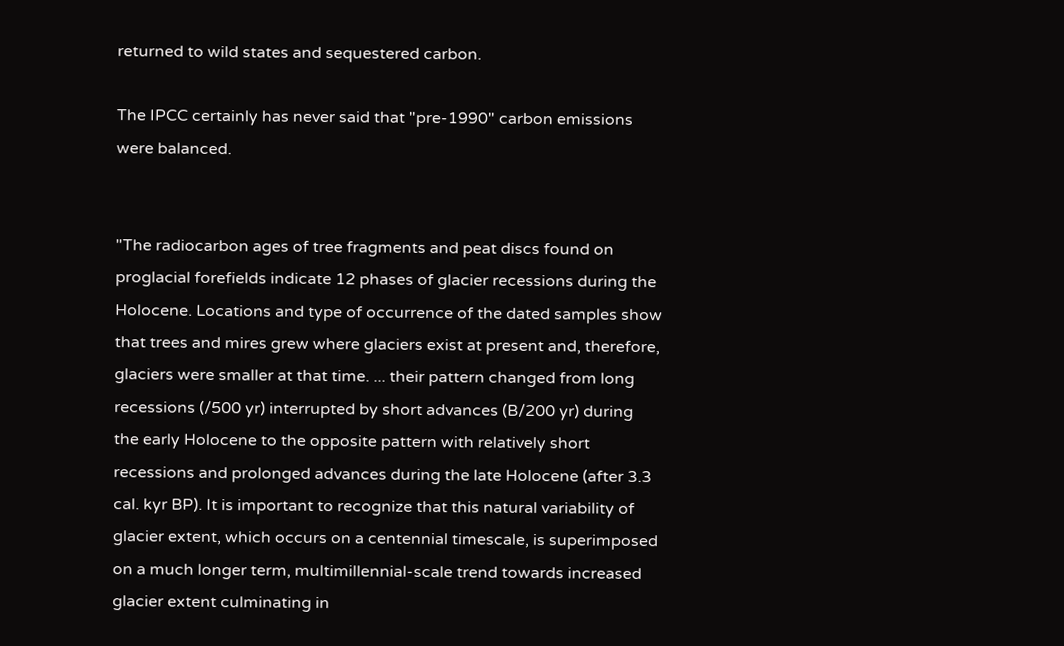returned to wild states and sequestered carbon.

The IPCC certainly has never said that "pre-1990" carbon emissions were balanced.


"The radiocarbon ages of tree fragments and peat discs found on proglacial forefields indicate 12 phases of glacier recessions during the Holocene. Locations and type of occurrence of the dated samples show that trees and mires grew where glaciers exist at present and, therefore, glaciers were smaller at that time. ... their pattern changed from long recessions (/500 yr) interrupted by short advances (B/200 yr) during the early Holocene to the opposite pattern with relatively short recessions and prolonged advances during the late Holocene (after 3.3 cal. kyr BP). It is important to recognize that this natural variability of glacier extent, which occurs on a centennial timescale, is superimposed on a much longer term, multimillennial-scale trend towards increased glacier extent culminating in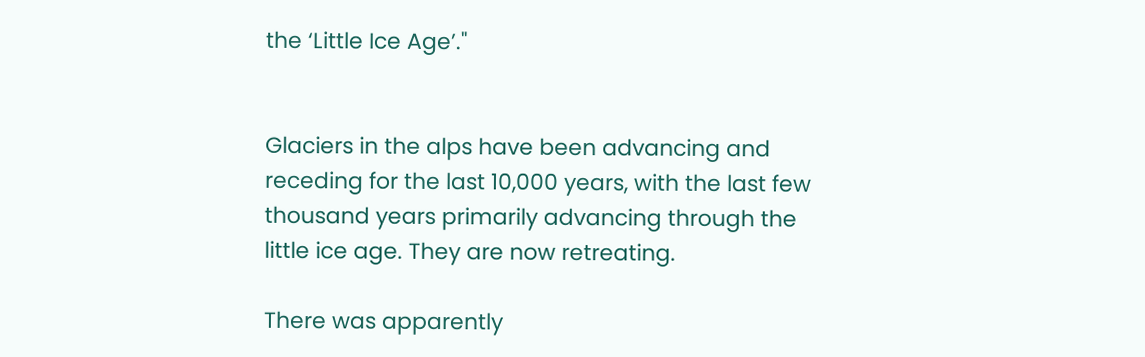the ‘Little Ice Age’."


Glaciers in the alps have been advancing and receding for the last 10,000 years, with the last few thousand years primarily advancing through the little ice age. They are now retreating.

There was apparently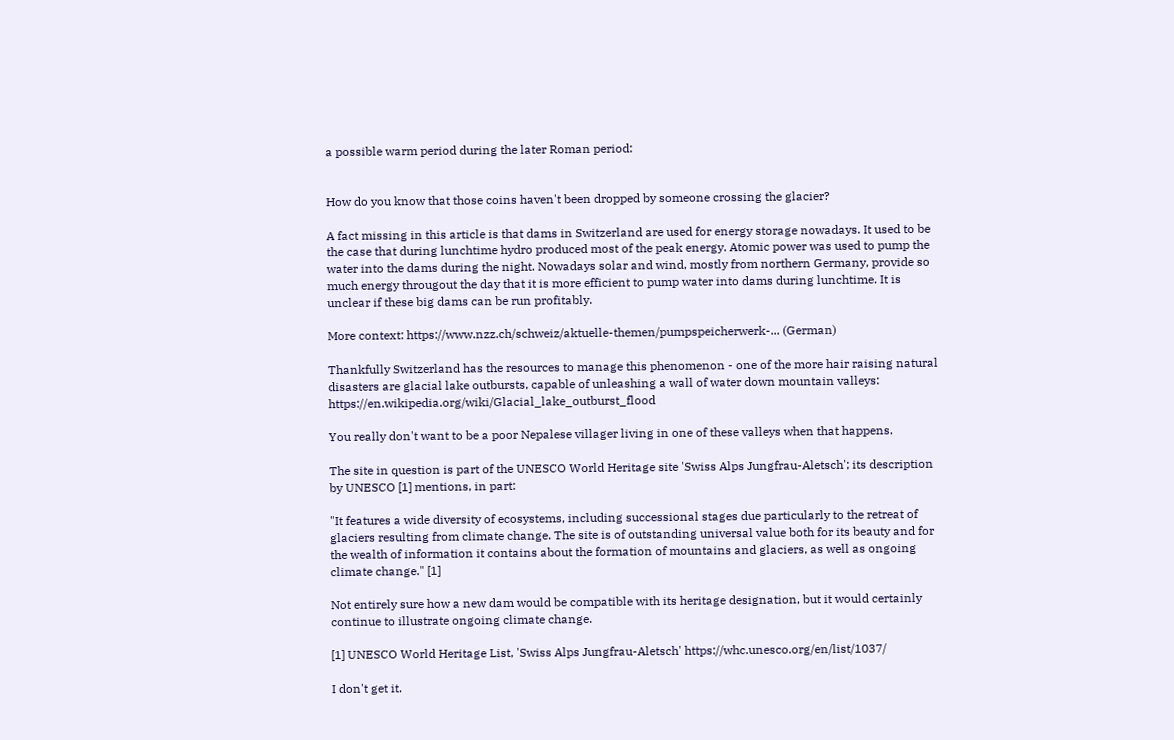a possible warm period during the later Roman period:


How do you know that those coins haven't been dropped by someone crossing the glacier?

A fact missing in this article is that dams in Switzerland are used for energy storage nowadays. It used to be the case that during lunchtime hydro produced most of the peak energy. Atomic power was used to pump the water into the dams during the night. Nowadays solar and wind, mostly from northern Germany, provide so much energy througout the day that it is more efficient to pump water into dams during lunchtime. It is unclear if these big dams can be run profitably.

More context: https://www.nzz.ch/schweiz/aktuelle-themen/pumpspeicherwerk-... (German)

Thankfully Switzerland has the resources to manage this phenomenon - one of the more hair raising natural disasters are glacial lake outbursts, capable of unleashing a wall of water down mountain valleys: https://en.wikipedia.org/wiki/Glacial_lake_outburst_flood

You really don't want to be a poor Nepalese villager living in one of these valleys when that happens.

The site in question is part of the UNESCO World Heritage site 'Swiss Alps Jungfrau-Aletsch'; its description by UNESCO [1] mentions, in part:

"It features a wide diversity of ecosystems, including successional stages due particularly to the retreat of glaciers resulting from climate change. The site is of outstanding universal value both for its beauty and for the wealth of information it contains about the formation of mountains and glaciers, as well as ongoing climate change." [1]

Not entirely sure how a new dam would be compatible with its heritage designation, but it would certainly continue to illustrate ongoing climate change.

[1] UNESCO World Heritage List, 'Swiss Alps Jungfrau-Aletsch' https://whc.unesco.org/en/list/1037/

I don't get it.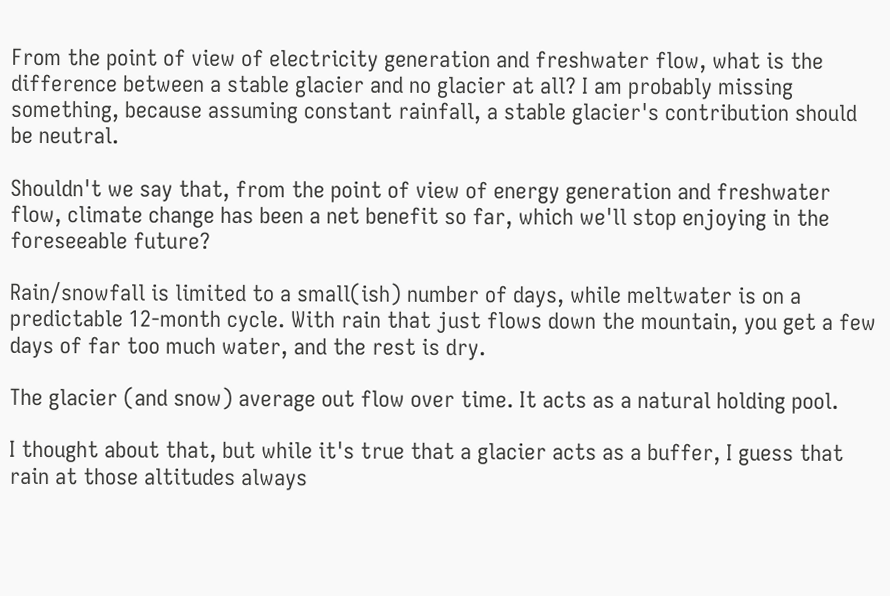From the point of view of electricity generation and freshwater flow, what is the difference between a stable glacier and no glacier at all? I am probably missing something, because assuming constant rainfall, a stable glacier's contribution should be neutral.

Shouldn't we say that, from the point of view of energy generation and freshwater flow, climate change has been a net benefit so far, which we'll stop enjoying in the foreseeable future?

Rain/snowfall is limited to a small(ish) number of days, while meltwater is on a predictable 12-month cycle. With rain that just flows down the mountain, you get a few days of far too much water, and the rest is dry.

The glacier (and snow) average out flow over time. It acts as a natural holding pool.

I thought about that, but while it's true that a glacier acts as a buffer, I guess that rain at those altitudes always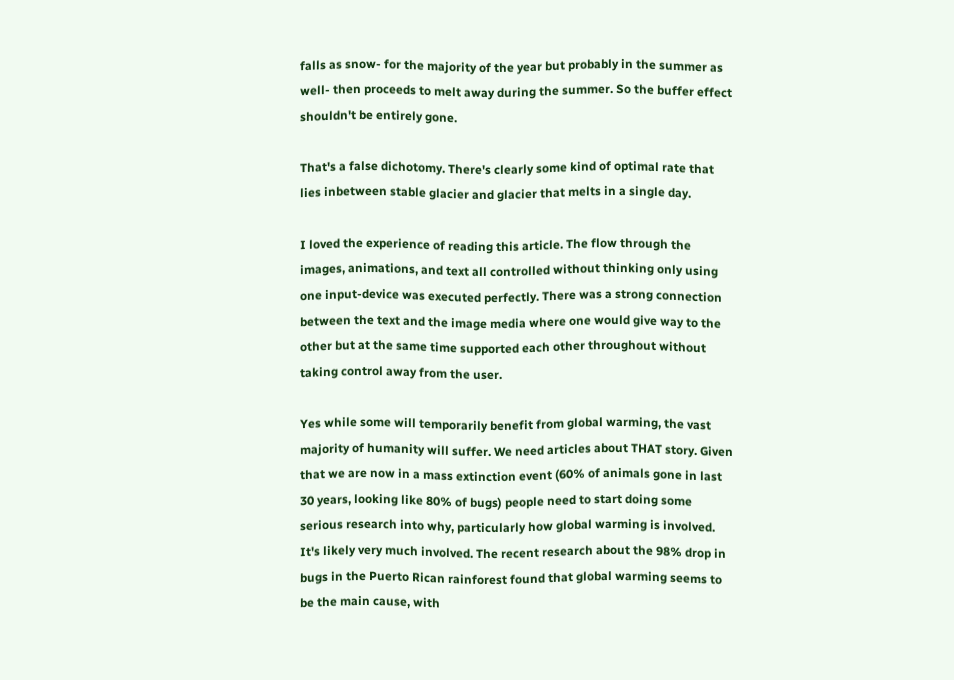falls as snow- for the majority of the year but probably in the summer as well- then proceeds to melt away during the summer. So the buffer effect shouldn't be entirely gone.

That's a false dichotomy. There's clearly some kind of optimal rate that lies inbetween stable glacier and glacier that melts in a single day.

I loved the experience of reading this article. The flow through the images, animations, and text all controlled without thinking only using one input-device was executed perfectly. There was a strong connection between the text and the image media where one would give way to the other but at the same time supported each other throughout without taking control away from the user.

Yes while some will temporarily benefit from global warming, the vast majority of humanity will suffer. We need articles about THAT story. Given that we are now in a mass extinction event (60% of animals gone in last 30 years, looking like 80% of bugs) people need to start doing some serious research into why, particularly how global warming is involved. It's likely very much involved. The recent research about the 98% drop in bugs in the Puerto Rican rainforest found that global warming seems to be the main cause, with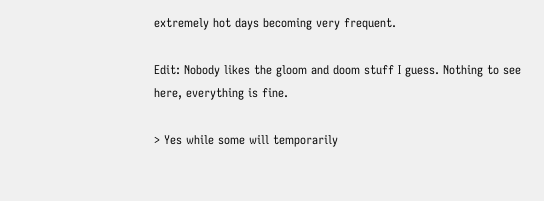extremely hot days becoming very frequent.

Edit: Nobody likes the gloom and doom stuff I guess. Nothing to see here, everything is fine.

> Yes while some will temporarily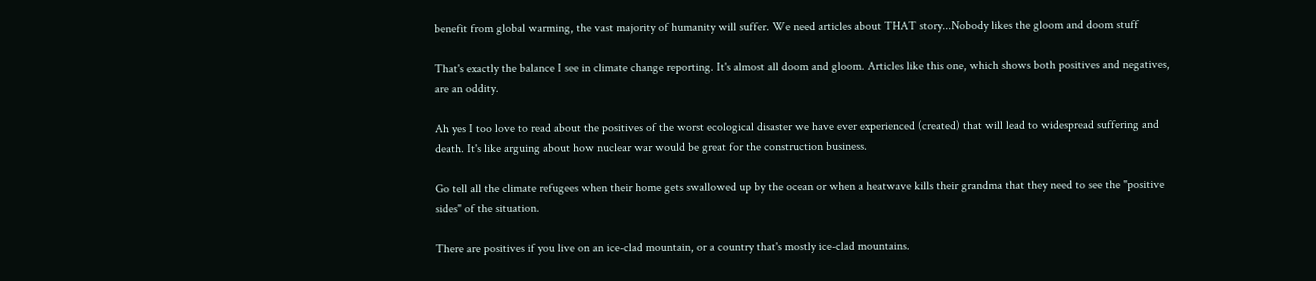benefit from global warming, the vast majority of humanity will suffer. We need articles about THAT story...Nobody likes the gloom and doom stuff

That's exactly the balance I see in climate change reporting. It's almost all doom and gloom. Articles like this one, which shows both positives and negatives, are an oddity.

Ah yes I too love to read about the positives of the worst ecological disaster we have ever experienced (created) that will lead to widespread suffering and death. It's like arguing about how nuclear war would be great for the construction business.

Go tell all the climate refugees when their home gets swallowed up by the ocean or when a heatwave kills their grandma that they need to see the "positive sides" of the situation.

There are positives if you live on an ice-clad mountain, or a country that's mostly ice-clad mountains.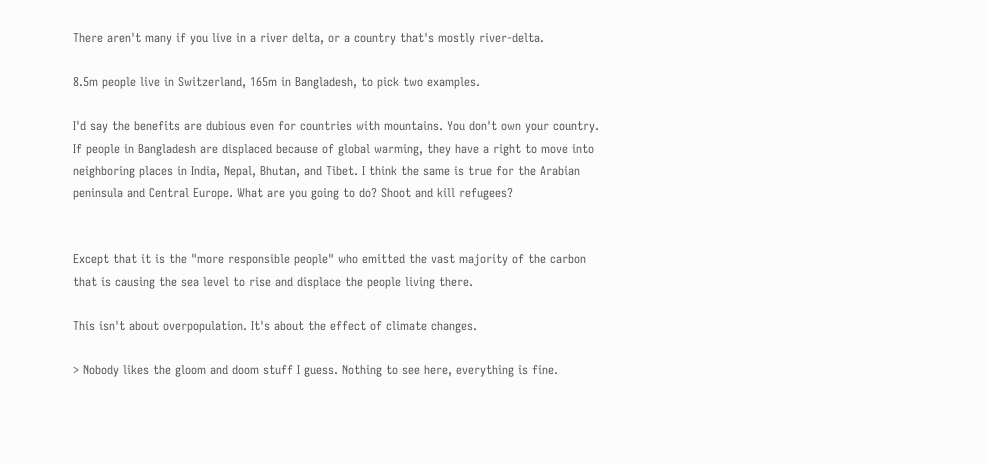There aren't many if you live in a river delta, or a country that's mostly river-delta.

8.5m people live in Switzerland, 165m in Bangladesh, to pick two examples.

I'd say the benefits are dubious even for countries with mountains. You don't own your country. If people in Bangladesh are displaced because of global warming, they have a right to move into neighboring places in India, Nepal, Bhutan, and Tibet. I think the same is true for the Arabian peninsula and Central Europe. What are you going to do? Shoot and kill refugees?


Except that it is the "more responsible people" who emitted the vast majority of the carbon that is causing the sea level to rise and displace the people living there.

This isn't about overpopulation. It's about the effect of climate changes.

> Nobody likes the gloom and doom stuff I guess. Nothing to see here, everything is fine.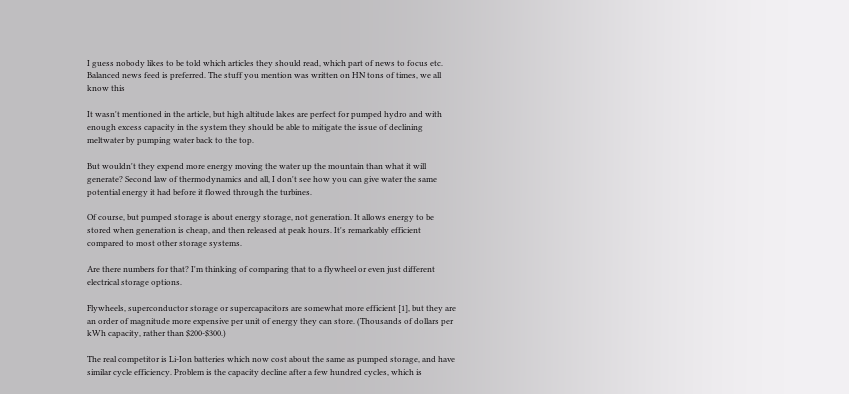I guess nobody likes to be told which articles they should read, which part of news to focus etc. Balanced news feed is preferred. The stuff you mention was written on HN tons of times, we all know this

It wasn't mentioned in the article, but high altitude lakes are perfect for pumped hydro and with enough excess capacity in the system they should be able to mitigate the issue of declining meltwater by pumping water back to the top.

But wouldn't they expend more energy moving the water up the mountain than what it will generate? Second law of thermodynamics and all, I don't see how you can give water the same potential energy it had before it flowed through the turbines.

Of course, but pumped storage is about energy storage, not generation. It allows energy to be stored when generation is cheap, and then released at peak hours. It's remarkably efficient compared to most other storage systems.

Are there numbers for that? I'm thinking of comparing that to a flywheel or even just different electrical storage options.

Flywheels, superconductor storage or supercapacitors are somewhat more efficient [1], but they are an order of magnitude more expensive per unit of energy they can store. (Thousands of dollars per kWh capacity, rather than $200-$300.)

The real competitor is Li-Ion batteries which now cost about the same as pumped storage, and have similar cycle efficiency. Problem is the capacity decline after a few hundred cycles, which is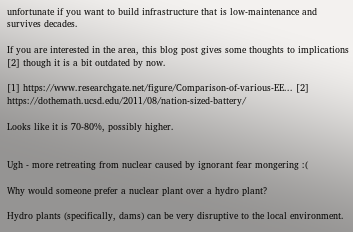unfortunate if you want to build infrastructure that is low-maintenance and survives decades.

If you are interested in the area, this blog post gives some thoughts to implications [2] though it is a bit outdated by now.

[1] https://www.researchgate.net/figure/Comparison-of-various-EE... [2] https://dothemath.ucsd.edu/2011/08/nation-sized-battery/

Looks like it is 70-80%, possibly higher.


Ugh - more retreating from nuclear caused by ignorant fear mongering :(

Why would someone prefer a nuclear plant over a hydro plant?

Hydro plants (specifically, dams) can be very disruptive to the local environment.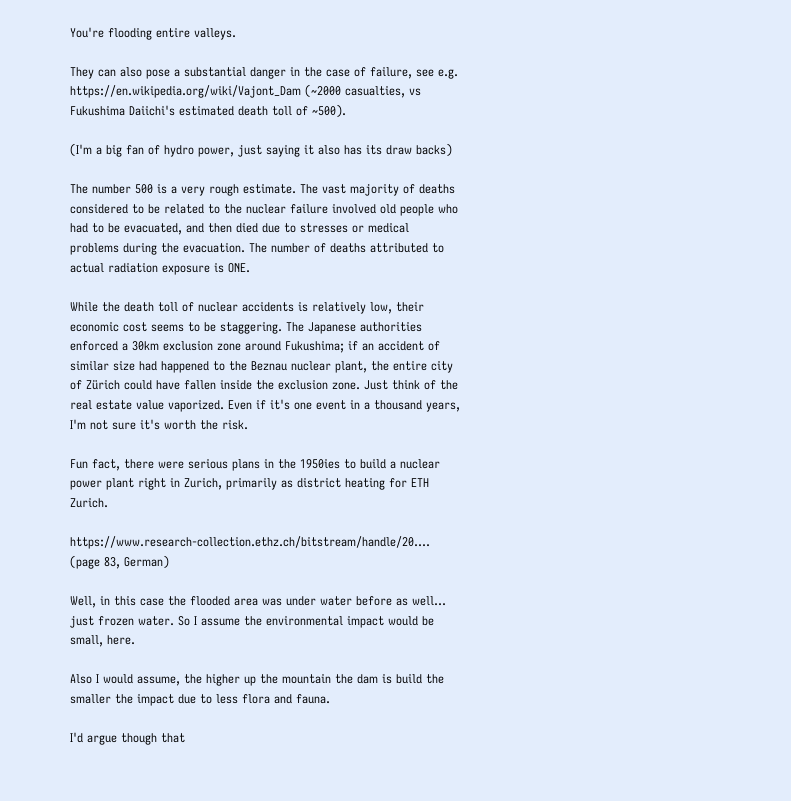You're flooding entire valleys.

They can also pose a substantial danger in the case of failure, see e.g. https://en.wikipedia.org/wiki/Vajont_Dam (~2000 casualties, vs Fukushima Daiichi's estimated death toll of ~500).

(I'm a big fan of hydro power, just saying it also has its draw backs)

The number 500 is a very rough estimate. The vast majority of deaths considered to be related to the nuclear failure involved old people who had to be evacuated, and then died due to stresses or medical problems during the evacuation. The number of deaths attributed to actual radiation exposure is ONE.

While the death toll of nuclear accidents is relatively low, their economic cost seems to be staggering. The Japanese authorities enforced a 30km exclusion zone around Fukushima; if an accident of similar size had happened to the Beznau nuclear plant, the entire city of Zürich could have fallen inside the exclusion zone. Just think of the real estate value vaporized. Even if it's one event in a thousand years, I'm not sure it's worth the risk.

Fun fact, there were serious plans in the 1950ies to build a nuclear power plant right in Zurich, primarily as district heating for ETH Zurich.

https://www.research-collection.ethz.ch/bitstream/handle/20.... (page 83, German)

Well, in this case the flooded area was under water before as well... just frozen water. So I assume the environmental impact would be small, here.

Also I would assume, the higher up the mountain the dam is build the smaller the impact due to less flora and fauna.

I'd argue though that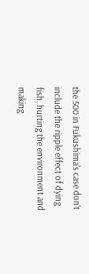the 500 in Fukushima's case don't include the ripple effect of dying fish, hurting the environment and making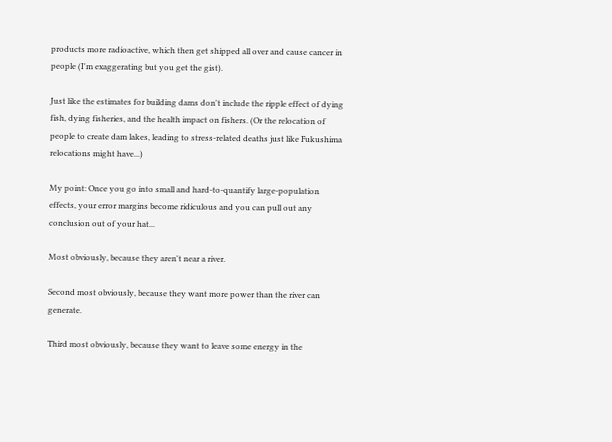products more radioactive, which then get shipped all over and cause cancer in people (I'm exaggerating but you get the gist).

Just like the estimates for building dams don't include the ripple effect of dying fish, dying fisheries, and the health impact on fishers. (Or the relocation of people to create dam lakes, leading to stress-related deaths just like Fukushima relocations might have...)

My point: Once you go into small and hard-to-quantify large-population effects, your error margins become ridiculous and you can pull out any conclusion out of your hat...

Most obviously, because they aren't near a river.

Second most obviously, because they want more power than the river can generate.

Third most obviously, because they want to leave some energy in the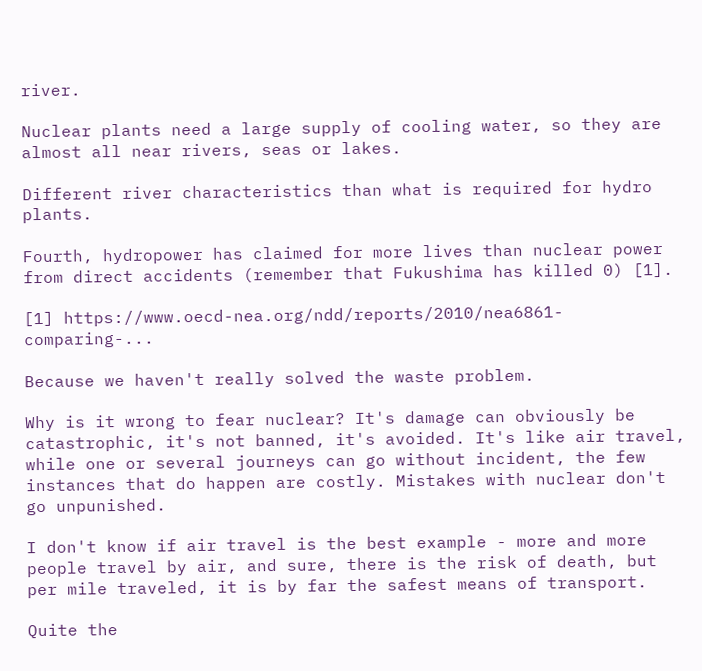river.

Nuclear plants need a large supply of cooling water, so they are almost all near rivers, seas or lakes.

Different river characteristics than what is required for hydro plants.

Fourth, hydropower has claimed for more lives than nuclear power from direct accidents (remember that Fukushima has killed 0) [1].

[1] https://www.oecd-nea.org/ndd/reports/2010/nea6861-comparing-...

Because we haven't really solved the waste problem.

Why is it wrong to fear nuclear? It's damage can obviously be catastrophic, it's not banned, it's avoided. It's like air travel, while one or several journeys can go without incident, the few instances that do happen are costly. Mistakes with nuclear don't go unpunished.

I don't know if air travel is the best example - more and more people travel by air, and sure, there is the risk of death, but per mile traveled, it is by far the safest means of transport.

Quite the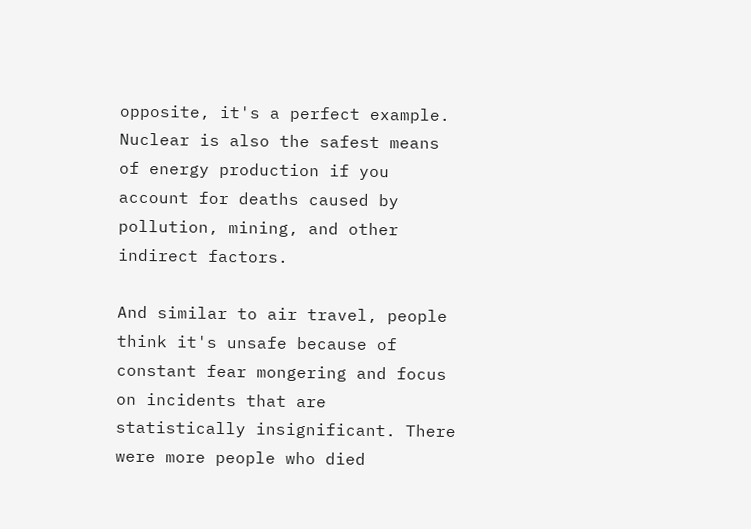opposite, it's a perfect example. Nuclear is also the safest means of energy production if you account for deaths caused by pollution, mining, and other indirect factors.

And similar to air travel, people think it's unsafe because of constant fear mongering and focus on incidents that are statistically insignificant. There were more people who died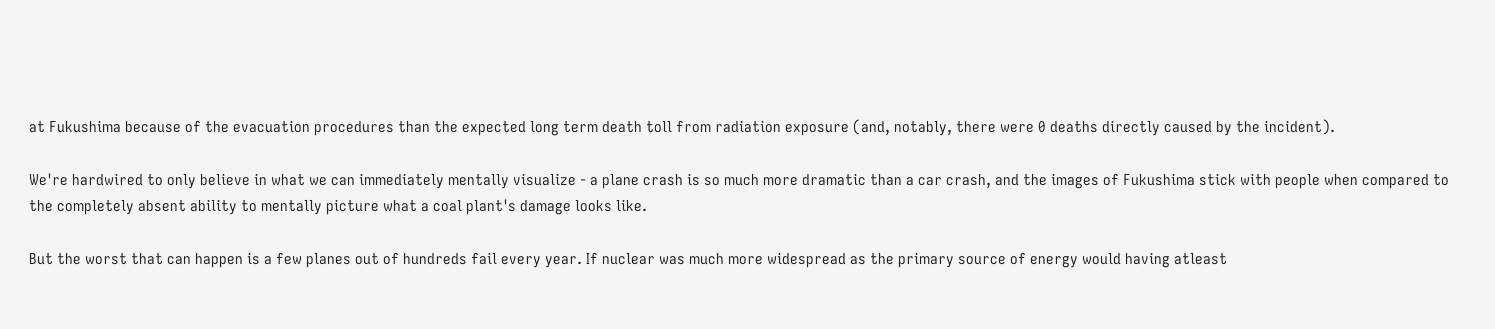at Fukushima because of the evacuation procedures than the expected long term death toll from radiation exposure (and, notably, there were 0 deaths directly caused by the incident).

We're hardwired to only believe in what we can immediately mentally visualize - a plane crash is so much more dramatic than a car crash, and the images of Fukushima stick with people when compared to the completely absent ability to mentally picture what a coal plant's damage looks like.

But the worst that can happen is a few planes out of hundreds fail every year. If nuclear was much more widespread as the primary source of energy would having atleast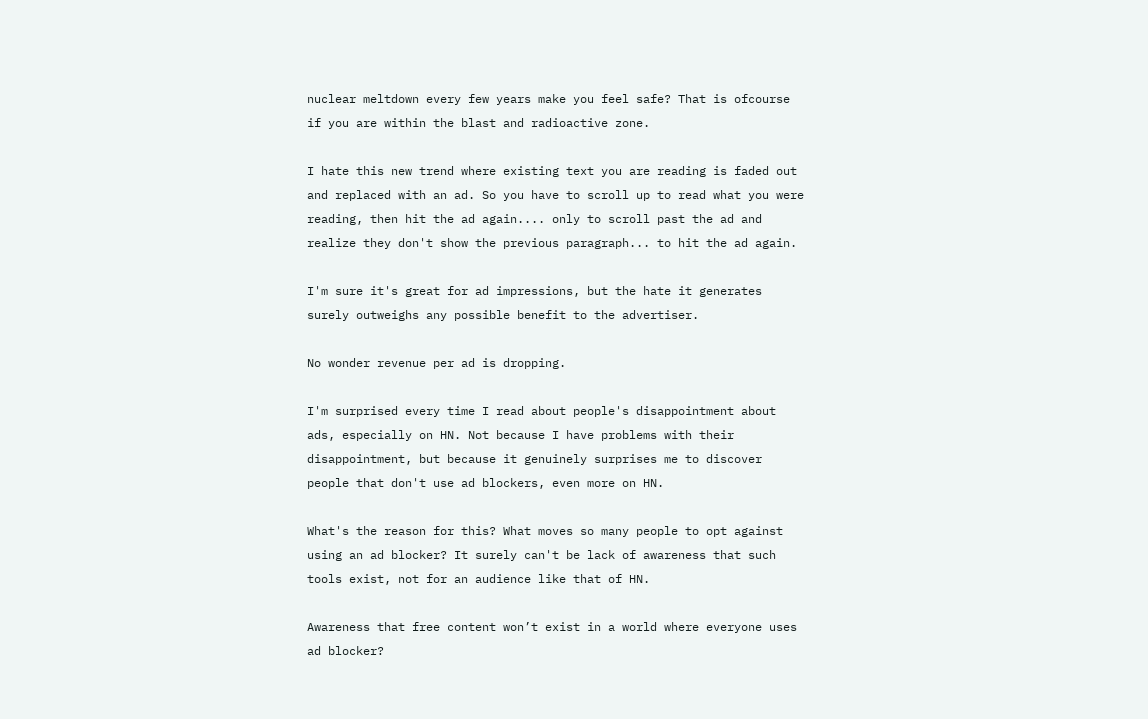nuclear meltdown every few years make you feel safe? That is ofcourse if you are within the blast and radioactive zone.

I hate this new trend where existing text you are reading is faded out and replaced with an ad. So you have to scroll up to read what you were reading, then hit the ad again.... only to scroll past the ad and realize they don't show the previous paragraph... to hit the ad again.

I'm sure it's great for ad impressions, but the hate it generates surely outweighs any possible benefit to the advertiser.

No wonder revenue per ad is dropping.

I'm surprised every time I read about people's disappointment about ads, especially on HN. Not because I have problems with their disappointment, but because it genuinely surprises me to discover people that don't use ad blockers, even more on HN.

What's the reason for this? What moves so many people to opt against using an ad blocker? It surely can't be lack of awareness that such tools exist, not for an audience like that of HN.

Awareness that free content won’t exist in a world where everyone uses ad blocker?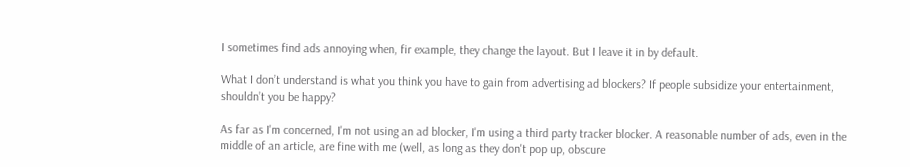I sometimes find ads annoying when, fir example, they change the layout. But I leave it in by default.

What I don’t understand is what you think you have to gain from advertising ad blockers? If people subsidize your entertainment, shouldn’t you be happy?

As far as I'm concerned, I'm not using an ad blocker, I'm using a third party tracker blocker. A reasonable number of ads, even in the middle of an article, are fine with me (well, as long as they don't pop up, obscure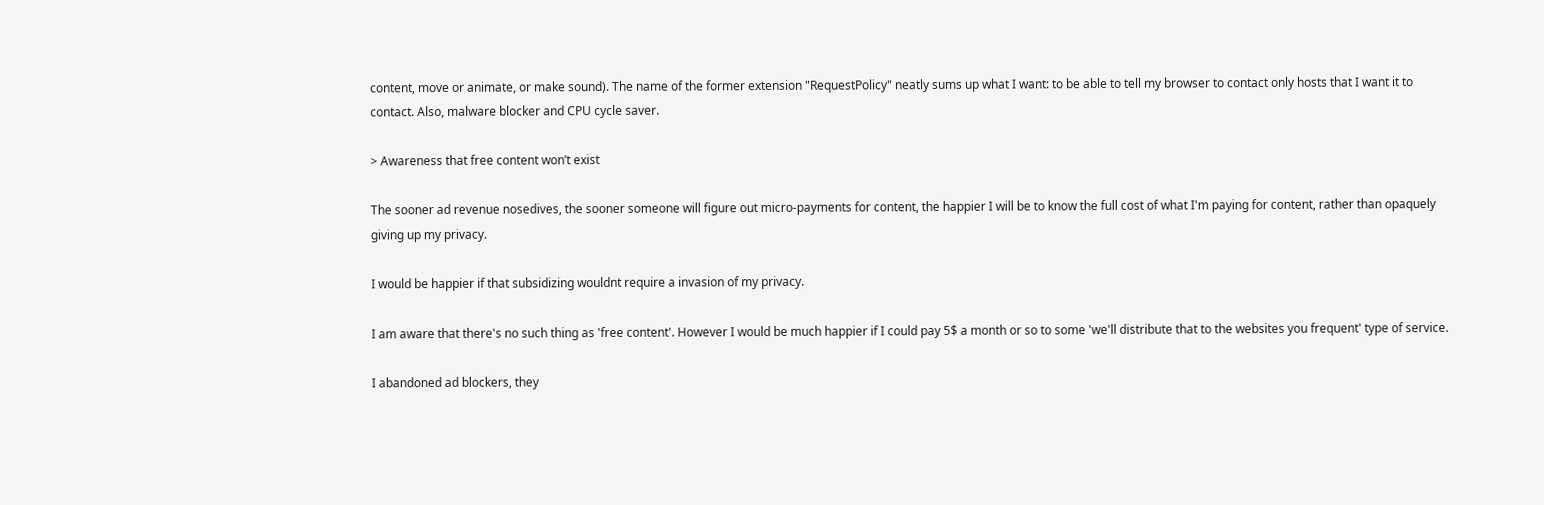content, move or animate, or make sound). The name of the former extension "RequestPolicy" neatly sums up what I want: to be able to tell my browser to contact only hosts that I want it to contact. Also, malware blocker and CPU cycle saver.

> Awareness that free content won’t exist

The sooner ad revenue nosedives, the sooner someone will figure out micro-payments for content, the happier I will be to know the full cost of what I'm paying for content, rather than opaquely giving up my privacy.

I would be happier if that subsidizing wouldnt require a invasion of my privacy.

I am aware that there's no such thing as 'free content'. However I would be much happier if I could pay 5$ a month or so to some 'we'll distribute that to the websites you frequent' type of service.

I abandoned ad blockers, they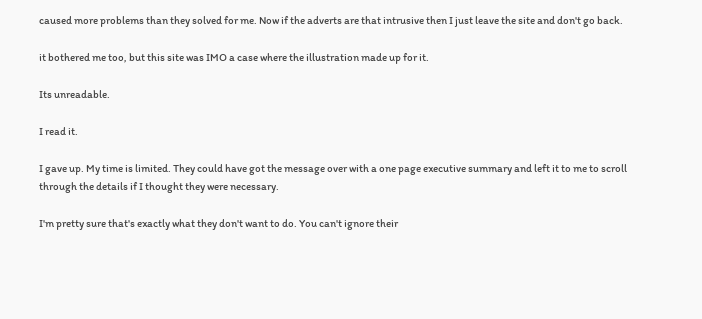caused more problems than they solved for me. Now if the adverts are that intrusive then I just leave the site and don't go back.

it bothered me too, but this site was IMO a case where the illustration made up for it.

Its unreadable.

I read it.

I gave up. My time is limited. They could have got the message over with a one page executive summary and left it to me to scroll through the details if I thought they were necessary.

I'm pretty sure that's exactly what they don't want to do. You can't ignore their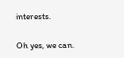interests.

Oh yes, we can.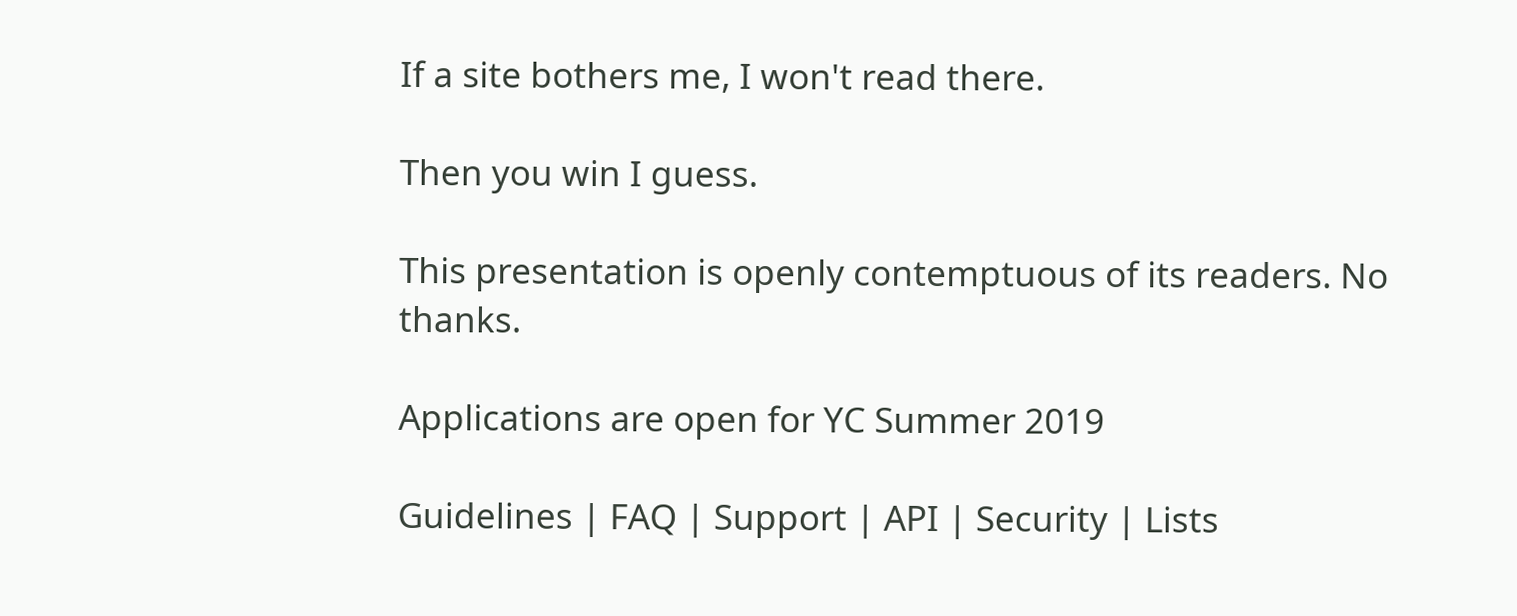If a site bothers me, I won't read there.

Then you win I guess.

This presentation is openly contemptuous of its readers. No thanks.

Applications are open for YC Summer 2019

Guidelines | FAQ | Support | API | Security | Lists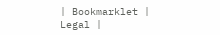| Bookmarklet | Legal |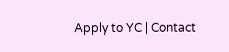Apply to YC | Contact